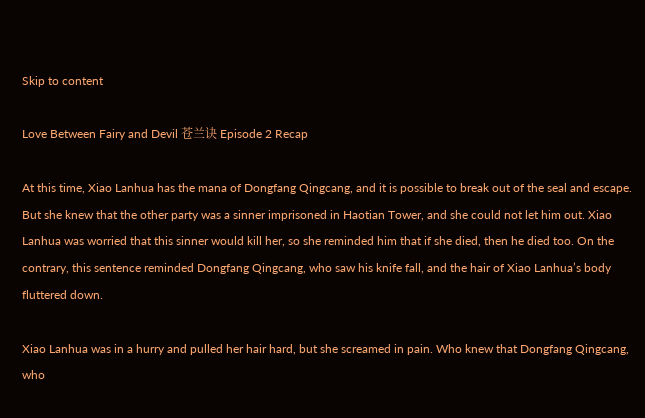Skip to content

Love Between Fairy and Devil 苍兰诀 Episode 2 Recap

At this time, Xiao Lanhua has the mana of Dongfang Qingcang, and it is possible to break out of the seal and escape. But she knew that the other party was a sinner imprisoned in Haotian Tower, and she could not let him out. Xiao Lanhua was worried that this sinner would kill her, so she reminded him that if she died, then he died too. On the contrary, this sentence reminded Dongfang Qingcang, who saw his knife fall, and the hair of Xiao Lanhua’s body fluttered down.

Xiao Lanhua was in a hurry and pulled her hair hard, but she screamed in pain. Who knew that Dongfang Qingcang, who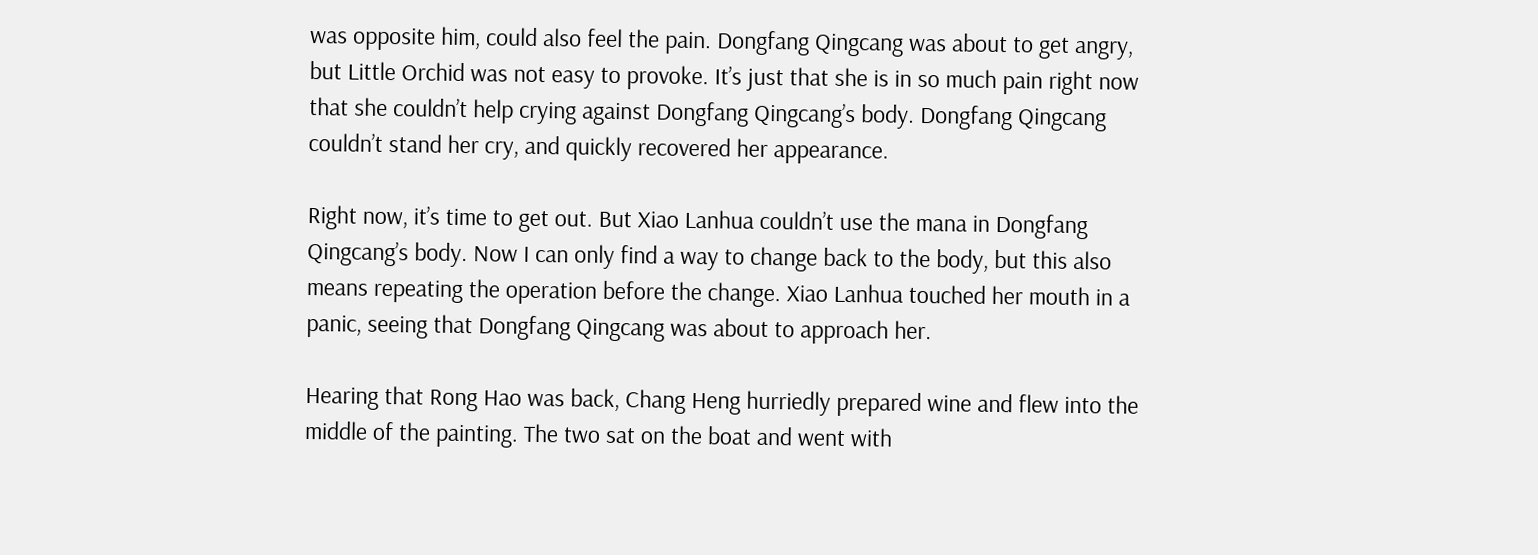was opposite him, could also feel the pain. Dongfang Qingcang was about to get angry, but Little Orchid was not easy to provoke. It’s just that she is in so much pain right now that she couldn’t help crying against Dongfang Qingcang’s body. Dongfang Qingcang couldn’t stand her cry, and quickly recovered her appearance.

Right now, it’s time to get out. But Xiao Lanhua couldn’t use the mana in Dongfang Qingcang’s body. Now I can only find a way to change back to the body, but this also means repeating the operation before the change. Xiao Lanhua touched her mouth in a panic, seeing that Dongfang Qingcang was about to approach her.

Hearing that Rong Hao was back, Chang Heng hurriedly prepared wine and flew into the middle of the painting. The two sat on the boat and went with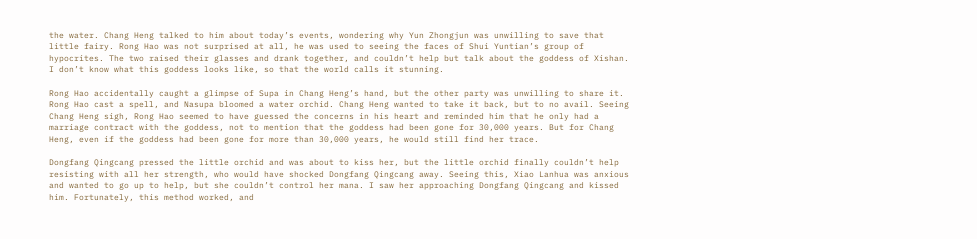the water. Chang Heng talked to him about today’s events, wondering why Yun Zhongjun was unwilling to save that little fairy. Rong Hao was not surprised at all, he was used to seeing the faces of Shui Yuntian’s group of hypocrites. The two raised their glasses and drank together, and couldn’t help but talk about the goddess of Xishan. I don’t know what this goddess looks like, so that the world calls it stunning.

Rong Hao accidentally caught a glimpse of Supa in Chang Heng’s hand, but the other party was unwilling to share it. Rong Hao cast a spell, and Nasupa bloomed a water orchid. Chang Heng wanted to take it back, but to no avail. Seeing Chang Heng sigh, Rong Hao seemed to have guessed the concerns in his heart and reminded him that he only had a marriage contract with the goddess, not to mention that the goddess had been gone for 30,000 years. But for Chang Heng, even if the goddess had been gone for more than 30,000 years, he would still find her trace.

Dongfang Qingcang pressed the little orchid and was about to kiss her, but the little orchid finally couldn’t help resisting with all her strength, who would have shocked Dongfang Qingcang away. Seeing this, Xiao Lanhua was anxious and wanted to go up to help, but she couldn’t control her mana. I saw her approaching Dongfang Qingcang and kissed him. Fortunately, this method worked, and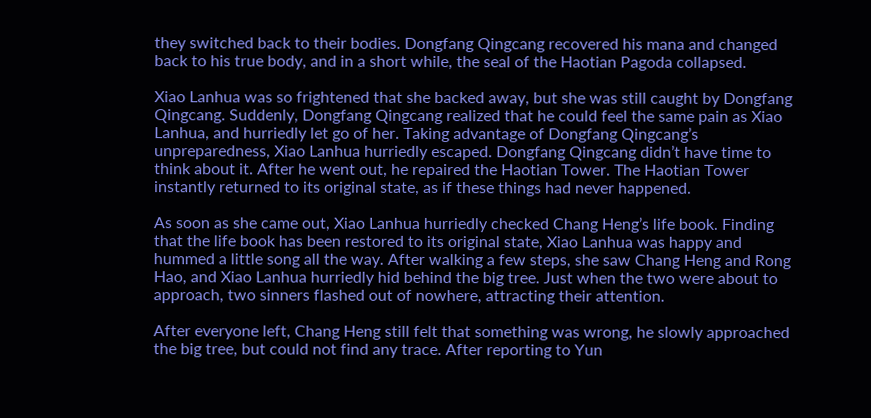they switched back to their bodies. Dongfang Qingcang recovered his mana and changed back to his true body, and in a short while, the seal of the Haotian Pagoda collapsed.

Xiao Lanhua was so frightened that she backed away, but she was still caught by Dongfang Qingcang. Suddenly, Dongfang Qingcang realized that he could feel the same pain as Xiao Lanhua, and hurriedly let go of her. Taking advantage of Dongfang Qingcang’s unpreparedness, Xiao Lanhua hurriedly escaped. Dongfang Qingcang didn’t have time to think about it. After he went out, he repaired the Haotian Tower. The Haotian Tower instantly returned to its original state, as if these things had never happened.

As soon as she came out, Xiao Lanhua hurriedly checked Chang Heng’s life book. Finding that the life book has been restored to its original state, Xiao Lanhua was happy and hummed a little song all the way. After walking a few steps, she saw Chang Heng and Rong Hao, and Xiao Lanhua hurriedly hid behind the big tree. Just when the two were about to approach, two sinners flashed out of nowhere, attracting their attention.

After everyone left, Chang Heng still felt that something was wrong, he slowly approached the big tree, but could not find any trace. After reporting to Yun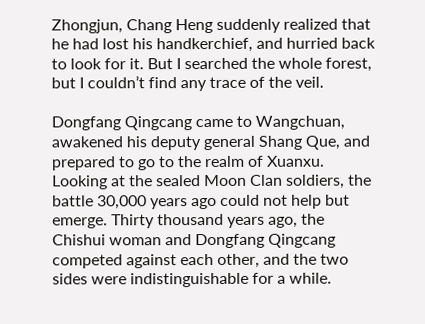Zhongjun, Chang Heng suddenly realized that he had lost his handkerchief, and hurried back to look for it. But I searched the whole forest, but I couldn’t find any trace of the veil.

Dongfang Qingcang came to Wangchuan, awakened his deputy general Shang Que, and prepared to go to the realm of Xuanxu. Looking at the sealed Moon Clan soldiers, the battle 30,000 years ago could not help but emerge. Thirty thousand years ago, the Chishui woman and Dongfang Qingcang competed against each other, and the two sides were indistinguishable for a while.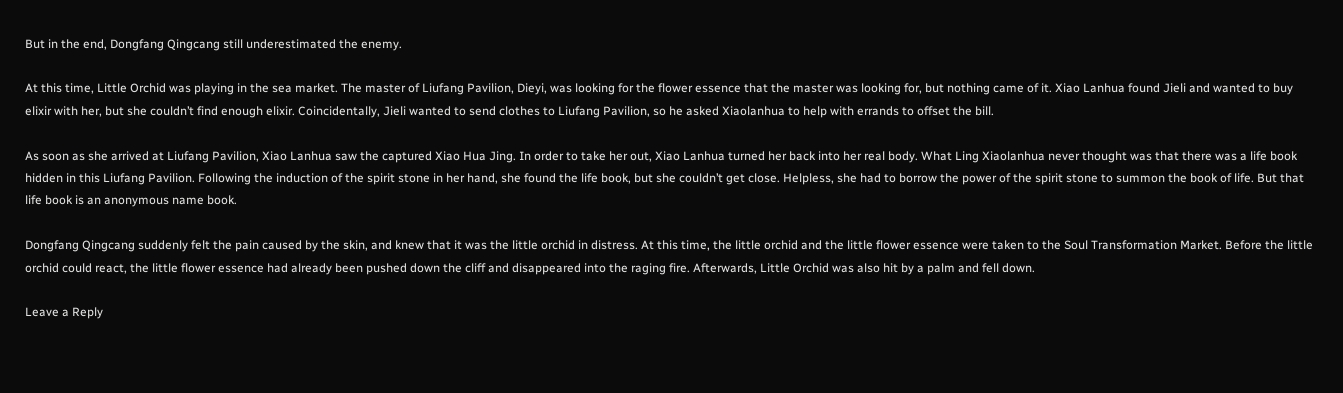But in the end, Dongfang Qingcang still underestimated the enemy.

At this time, Little Orchid was playing in the sea market. The master of Liufang Pavilion, Dieyi, was looking for the flower essence that the master was looking for, but nothing came of it. Xiao Lanhua found Jieli and wanted to buy elixir with her, but she couldn’t find enough elixir. Coincidentally, Jieli wanted to send clothes to Liufang Pavilion, so he asked Xiaolanhua to help with errands to offset the bill.

As soon as she arrived at Liufang Pavilion, Xiao Lanhua saw the captured Xiao Hua Jing. In order to take her out, Xiao Lanhua turned her back into her real body. What Ling Xiaolanhua never thought was that there was a life book hidden in this Liufang Pavilion. Following the induction of the spirit stone in her hand, she found the life book, but she couldn’t get close. Helpless, she had to borrow the power of the spirit stone to summon the book of life. But that life book is an anonymous name book.

Dongfang Qingcang suddenly felt the pain caused by the skin, and knew that it was the little orchid in distress. At this time, the little orchid and the little flower essence were taken to the Soul Transformation Market. Before the little orchid could react, the little flower essence had already been pushed down the cliff and disappeared into the raging fire. Afterwards, Little Orchid was also hit by a palm and fell down.

Leave a Reply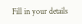Fill in your details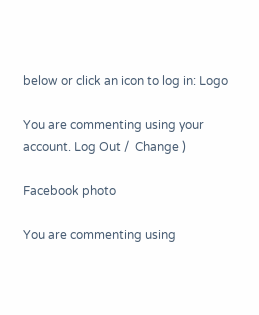below or click an icon to log in: Logo

You are commenting using your account. Log Out /  Change )

Facebook photo

You are commenting using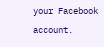your Facebook account.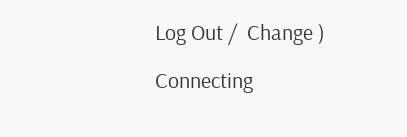Log Out /  Change )

Connecting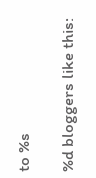to %s

%d bloggers like this: